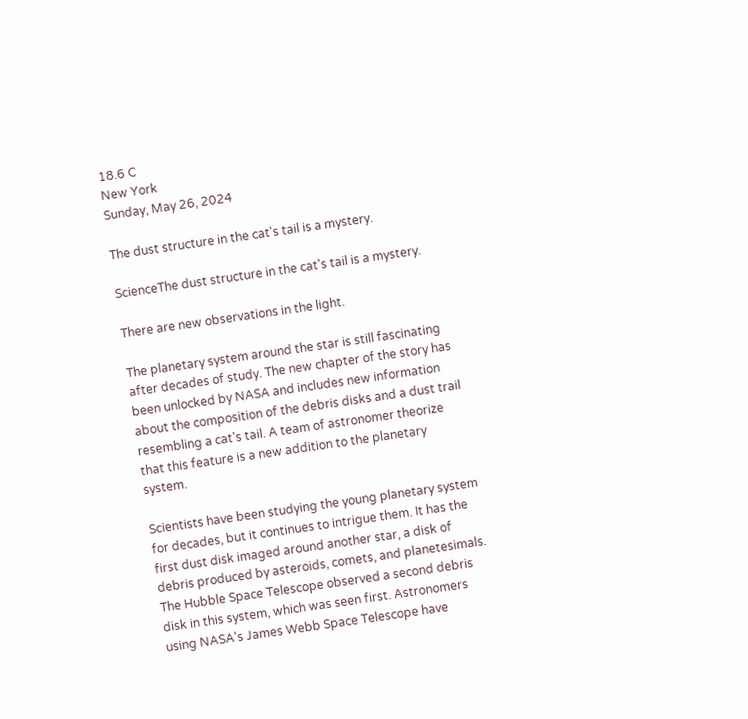18.6 C
New York
Sunday, May 26, 2024

The dust structure in the cat's tail is a mystery.

ScienceThe dust structure in the cat's tail is a mystery.

There are new observations in the light.

The planetary system around the star is still fascinating after decades of study. The new chapter of the story has been unlocked by NASA and includes new information about the composition of the debris disks and a dust trail resembling a cat's tail. A team of astronomer theorize that this feature is a new addition to the planetary system.

Scientists have been studying the young planetary system for decades, but it continues to intrigue them. It has the first dust disk imaged around another star, a disk of debris produced by asteroids, comets, and planetesimals. The Hubble Space Telescope observed a second debris disk in this system, which was seen first. Astronomers using NASA's James Webb Space Telescope have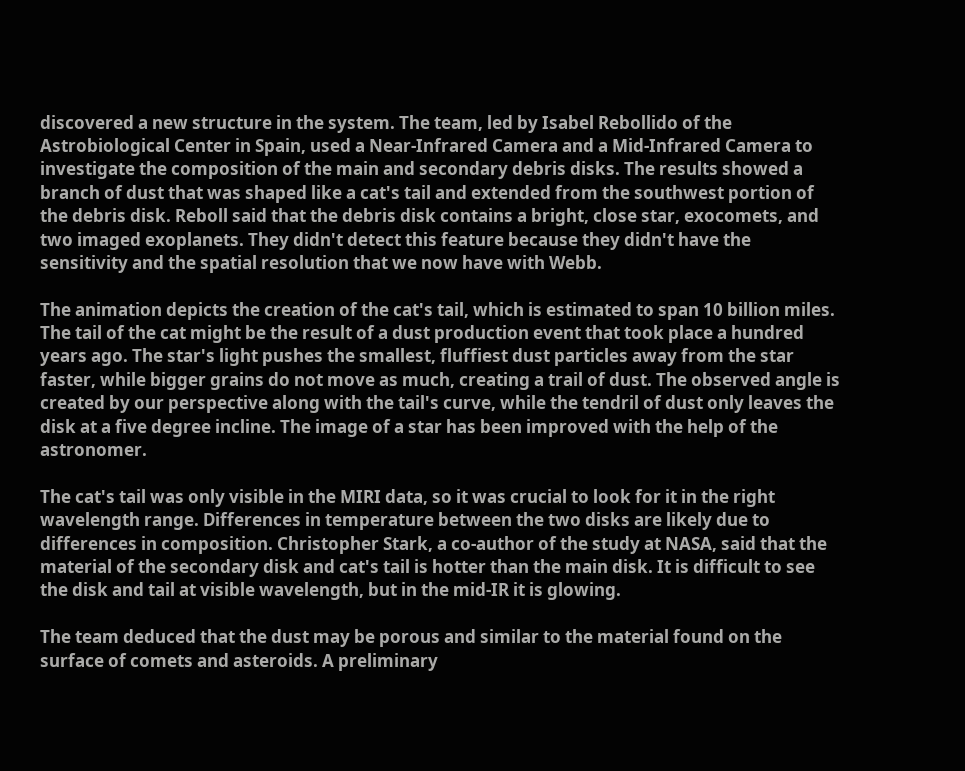discovered a new structure in the system. The team, led by Isabel Rebollido of the Astrobiological Center in Spain, used a Near-Infrared Camera and a Mid-Infrared Camera to investigate the composition of the main and secondary debris disks. The results showed a branch of dust that was shaped like a cat's tail and extended from the southwest portion of the debris disk. Reboll said that the debris disk contains a bright, close star, exocomets, and two imaged exoplanets. They didn't detect this feature because they didn't have the sensitivity and the spatial resolution that we now have with Webb.

The animation depicts the creation of the cat's tail, which is estimated to span 10 billion miles. The tail of the cat might be the result of a dust production event that took place a hundred years ago. The star's light pushes the smallest, fluffiest dust particles away from the star faster, while bigger grains do not move as much, creating a trail of dust. The observed angle is created by our perspective along with the tail's curve, while the tendril of dust only leaves the disk at a five degree incline. The image of a star has been improved with the help of the astronomer.

The cat's tail was only visible in the MIRI data, so it was crucial to look for it in the right wavelength range. Differences in temperature between the two disks are likely due to differences in composition. Christopher Stark, a co-author of the study at NASA, said that the material of the secondary disk and cat's tail is hotter than the main disk. It is difficult to see the disk and tail at visible wavelength, but in the mid-IR it is glowing.

The team deduced that the dust may be porous and similar to the material found on the surface of comets and asteroids. A preliminary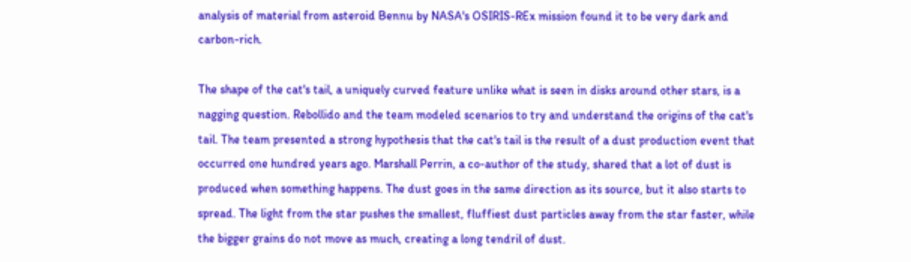analysis of material from asteroid Bennu by NASA's OSIRIS-REx mission found it to be very dark and carbon-rich.

The shape of the cat's tail, a uniquely curved feature unlike what is seen in disks around other stars, is a nagging question. Rebollido and the team modeled scenarios to try and understand the origins of the cat's tail. The team presented a strong hypothesis that the cat's tail is the result of a dust production event that occurred one hundred years ago. Marshall Perrin, a co-author of the study, shared that a lot of dust is produced when something happens. The dust goes in the same direction as its source, but it also starts to spread. The light from the star pushes the smallest, fluffiest dust particles away from the star faster, while the bigger grains do not move as much, creating a long tendril of dust.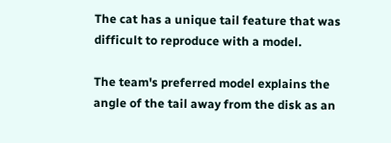The cat has a unique tail feature that was difficult to reproduce with a model.

The team's preferred model explains the angle of the tail away from the disk as an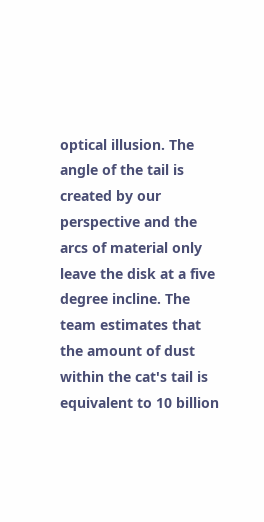optical illusion. The angle of the tail is created by our perspective and the arcs of material only leave the disk at a five degree incline. The team estimates that the amount of dust within the cat's tail is equivalent to 10 billion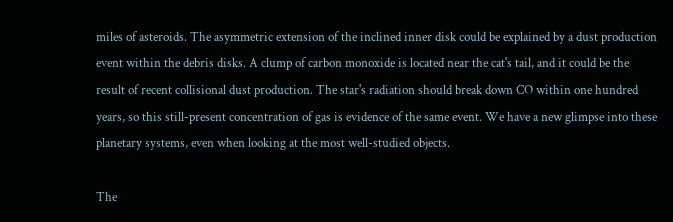miles of asteroids. The asymmetric extension of the inclined inner disk could be explained by a dust production event within the debris disks. A clump of carbon monoxide is located near the cat's tail, and it could be the result of recent collisional dust production. The star's radiation should break down CO within one hundred years, so this still-present concentration of gas is evidence of the same event. We have a new glimpse into these planetary systems, even when looking at the most well-studied objects.

The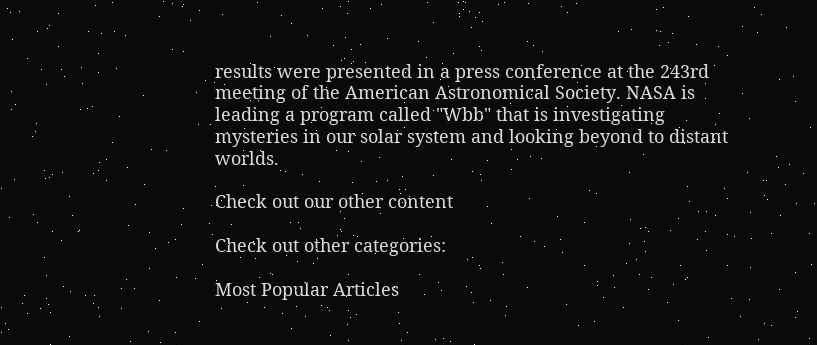results were presented in a press conference at the 243rd meeting of the American Astronomical Society. NASA is leading a program called "Wbb" that is investigating mysteries in our solar system and looking beyond to distant worlds.

Check out our other content

Check out other categories:

Most Popular Articles